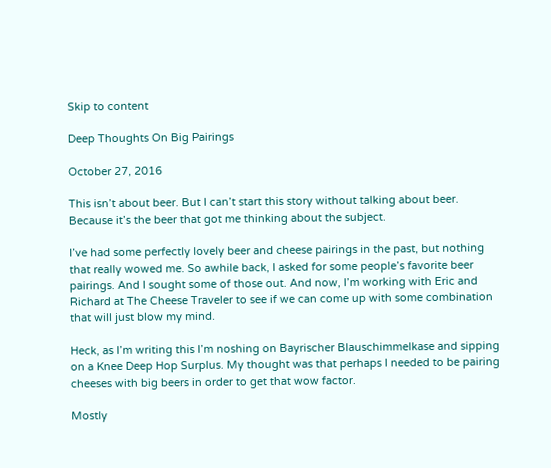Skip to content

Deep Thoughts On Big Pairings

October 27, 2016

This isn’t about beer. But I can’t start this story without talking about beer. Because it’s the beer that got me thinking about the subject.

I’ve had some perfectly lovely beer and cheese pairings in the past, but nothing that really wowed me. So awhile back, I asked for some people’s favorite beer pairings. And I sought some of those out. And now, I’m working with Eric and Richard at The Cheese Traveler to see if we can come up with some combination that will just blow my mind.

Heck, as I’m writing this I’m noshing on Bayrischer Blauschimmelkase and sipping on a Knee Deep Hop Surplus. My thought was that perhaps I needed to be pairing cheeses with big beers in order to get that wow factor.

Mostly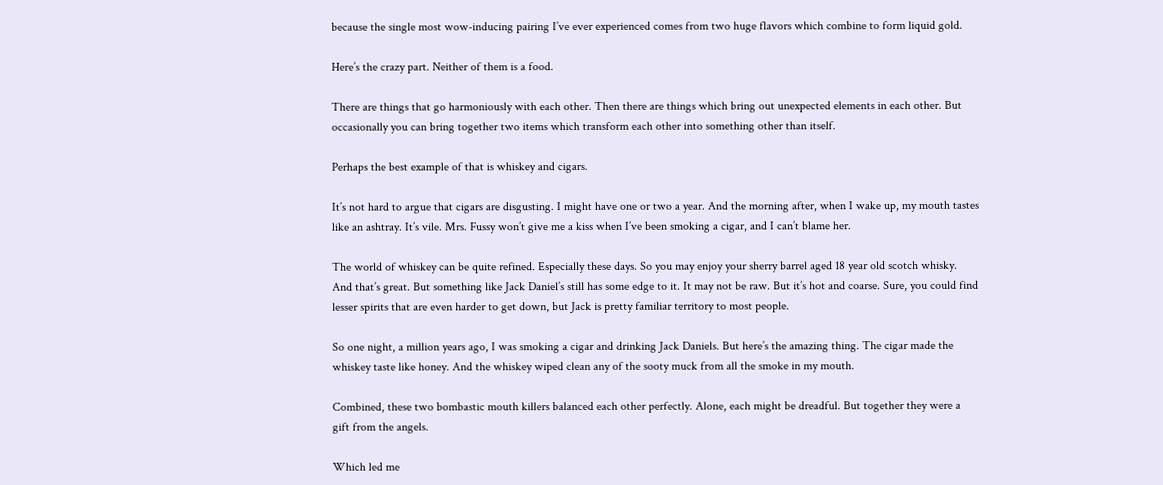because the single most wow-inducing pairing I’ve ever experienced comes from two huge flavors which combine to form liquid gold.

Here’s the crazy part. Neither of them is a food.

There are things that go harmoniously with each other. Then there are things which bring out unexpected elements in each other. But occasionally you can bring together two items which transform each other into something other than itself.

Perhaps the best example of that is whiskey and cigars.

It’s not hard to argue that cigars are disgusting. I might have one or two a year. And the morning after, when I wake up, my mouth tastes like an ashtray. It’s vile. Mrs. Fussy won’t give me a kiss when I’ve been smoking a cigar, and I can’t blame her.

The world of whiskey can be quite refined. Especially these days. So you may enjoy your sherry barrel aged 18 year old scotch whisky. And that’s great. But something like Jack Daniel’s still has some edge to it. It may not be raw. But it’s hot and coarse. Sure, you could find lesser spirits that are even harder to get down, but Jack is pretty familiar territory to most people.

So one night, a million years ago, I was smoking a cigar and drinking Jack Daniels. But here’s the amazing thing. The cigar made the whiskey taste like honey. And the whiskey wiped clean any of the sooty muck from all the smoke in my mouth.

Combined, these two bombastic mouth killers balanced each other perfectly. Alone, each might be dreadful. But together they were a gift from the angels.

Which led me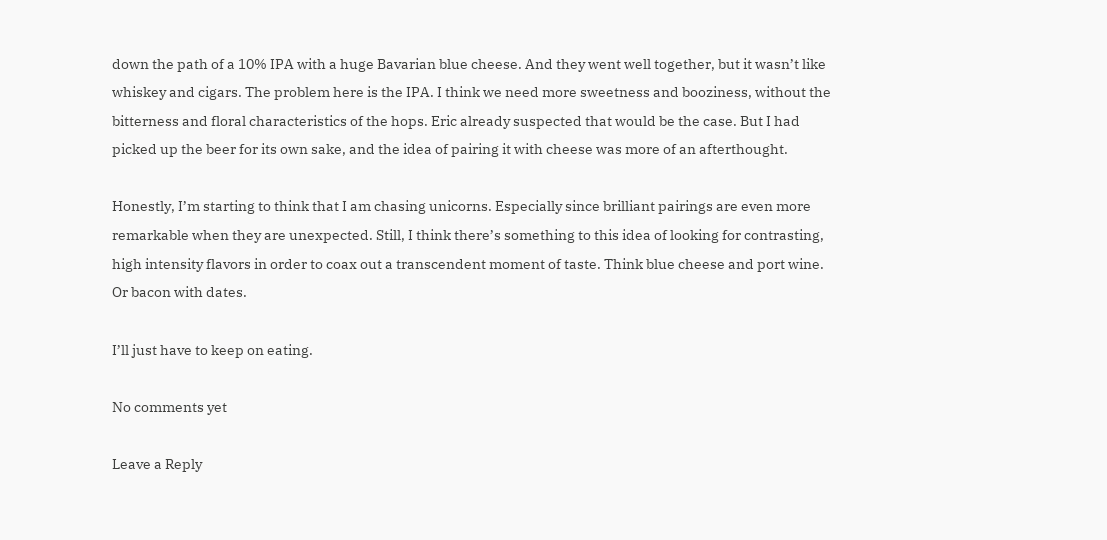down the path of a 10% IPA with a huge Bavarian blue cheese. And they went well together, but it wasn’t like whiskey and cigars. The problem here is the IPA. I think we need more sweetness and booziness, without the bitterness and floral characteristics of the hops. Eric already suspected that would be the case. But I had picked up the beer for its own sake, and the idea of pairing it with cheese was more of an afterthought.

Honestly, I’m starting to think that I am chasing unicorns. Especially since brilliant pairings are even more remarkable when they are unexpected. Still, I think there’s something to this idea of looking for contrasting, high intensity flavors in order to coax out a transcendent moment of taste. Think blue cheese and port wine. Or bacon with dates.

I’ll just have to keep on eating.

No comments yet

Leave a Reply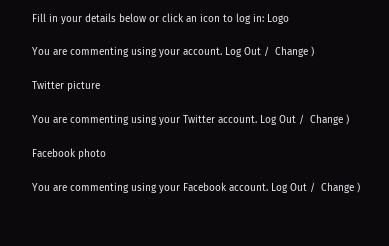Fill in your details below or click an icon to log in: Logo

You are commenting using your account. Log Out /  Change )

Twitter picture

You are commenting using your Twitter account. Log Out /  Change )

Facebook photo

You are commenting using your Facebook account. Log Out /  Change )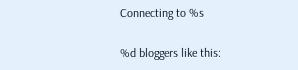Connecting to %s

%d bloggers like this: